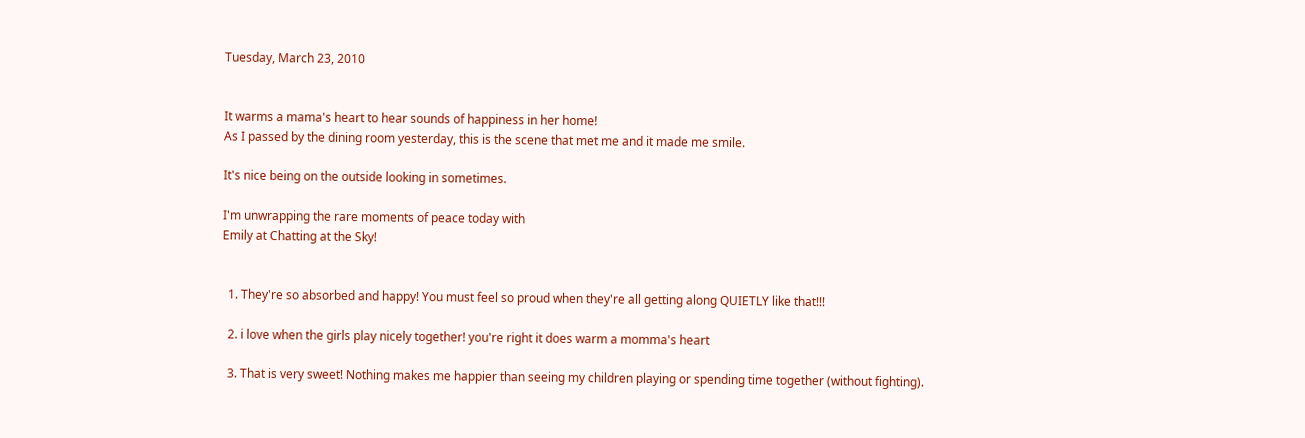Tuesday, March 23, 2010


It warms a mama's heart to hear sounds of happiness in her home!
As I passed by the dining room yesterday, this is the scene that met me and it made me smile.

It's nice being on the outside looking in sometimes.

I'm unwrapping the rare moments of peace today with
Emily at Chatting at the Sky!


  1. They're so absorbed and happy! You must feel so proud when they're all getting along QUIETLY like that!!!

  2. i love when the girls play nicely together! you're right it does warm a momma's heart

  3. That is very sweet! Nothing makes me happier than seeing my children playing or spending time together (without fighting).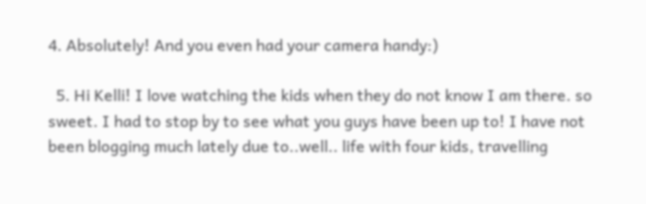4. Absolutely! And you even had your camera handy:)

  5. Hi Kelli! I love watching the kids when they do not know I am there. so sweet. I had to stop by to see what you guys have been up to! I have not been blogging much lately due to..well.. life with four kids, travelling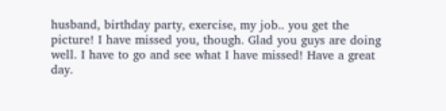husband, birthday party, exercise, my job.. you get the picture! I have missed you, though. Glad you guys are doing well. I have to go and see what I have missed! Have a great day.